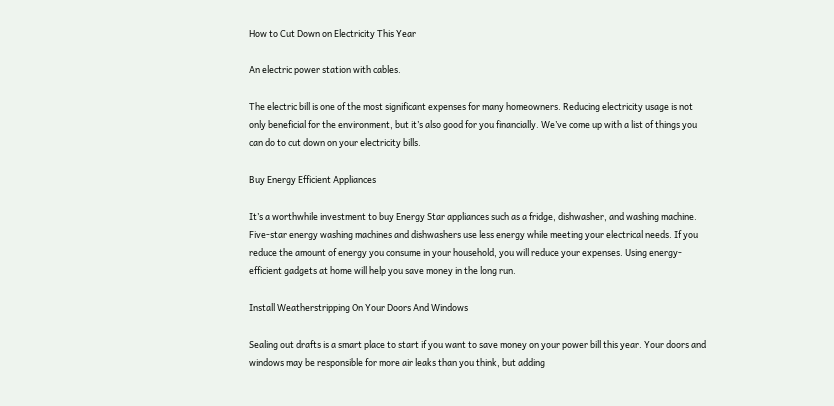How to Cut Down on Electricity This Year

An electric power station with cables.

The electric bill is one of the most significant expenses for many homeowners. Reducing electricity usage is not only beneficial for the environment, but it’s also good for you financially. We’ve come up with a list of things you can do to cut down on your electricity bills.

Buy Energy Efficient Appliances

It’s a worthwhile investment to buy Energy Star appliances such as a fridge, dishwasher, and washing machine. Five-star energy washing machines and dishwashers use less energy while meeting your electrical needs. If you reduce the amount of energy you consume in your household, you will reduce your expenses. Using energy-efficient gadgets at home will help you save money in the long run.

Install Weatherstripping On Your Doors And Windows

Sealing out drafts is a smart place to start if you want to save money on your power bill this year. Your doors and windows may be responsible for more air leaks than you think, but adding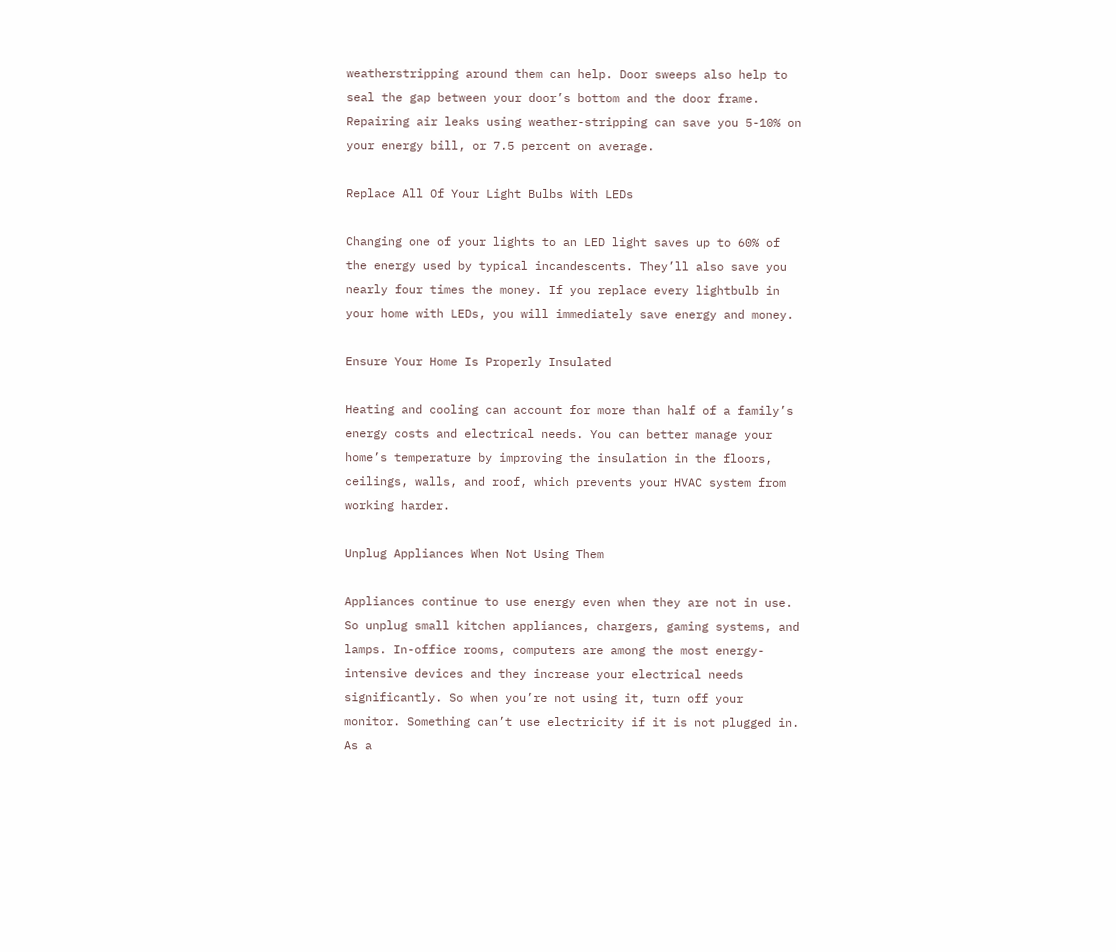weatherstripping around them can help. Door sweeps also help to seal the gap between your door’s bottom and the door frame. Repairing air leaks using weather-stripping can save you 5-10% on your energy bill, or 7.5 percent on average.

Replace All Of Your Light Bulbs With LEDs

Changing one of your lights to an LED light saves up to 60% of the energy used by typical incandescents. They’ll also save you nearly four times the money. If you replace every lightbulb in your home with LEDs, you will immediately save energy and money.

Ensure Your Home Is Properly Insulated

Heating and cooling can account for more than half of a family’s energy costs and electrical needs. You can better manage your home’s temperature by improving the insulation in the floors, ceilings, walls, and roof, which prevents your HVAC system from working harder.

Unplug Appliances When Not Using Them

Appliances continue to use energy even when they are not in use. So unplug small kitchen appliances, chargers, gaming systems, and lamps. In-office rooms, computers are among the most energy-intensive devices and they increase your electrical needs significantly. So when you’re not using it, turn off your monitor. Something can’t use electricity if it is not plugged in. As a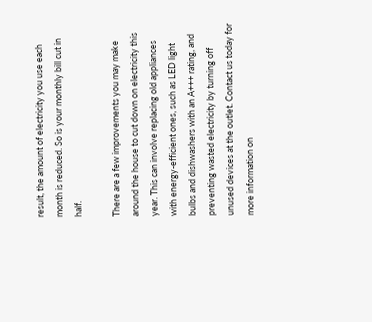result, the amount of electricity you use each month is reduced. So is your monthly bill cut in half.

There are a few improvements you may make around the house to cut down on electricity this year. This can involve replacing old appliances with energy-efficient ones, such as LED light bulbs and dishwashers with an A+++ rating, and preventing wasted electricity by turning off unused devices at the outlet. Contact us today for more information on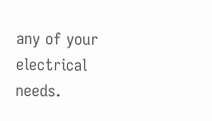any of your electrical needs.